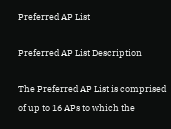Preferred AP List

Preferred AP List Description

The Preferred AP List is comprised of up to 16 APs to which the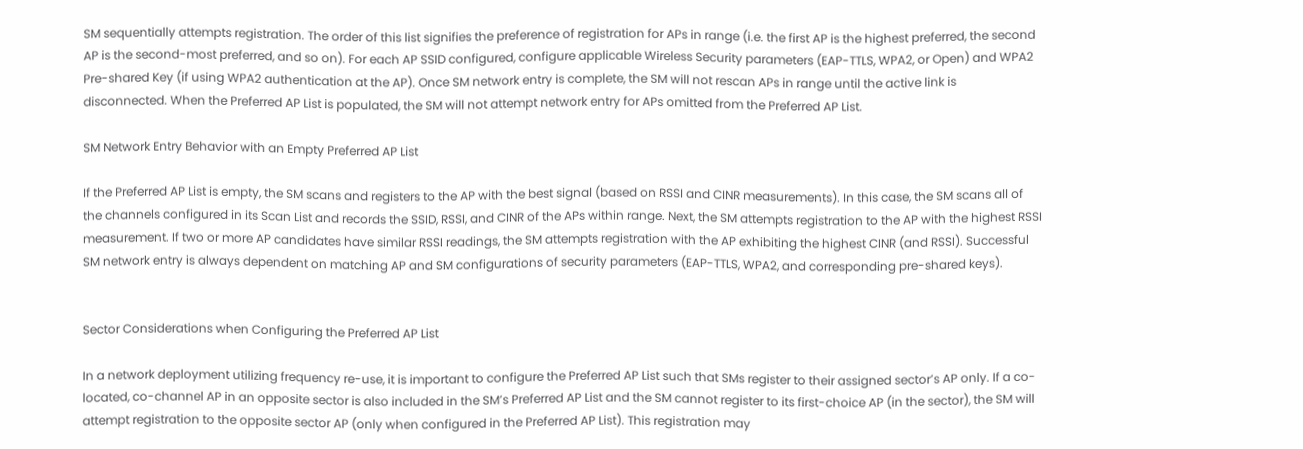SM sequentially attempts registration. The order of this list signifies the preference of registration for APs in range (i.e. the first AP is the highest preferred, the second AP is the second-most preferred, and so on). For each AP SSID configured, configure applicable Wireless Security parameters (EAP-TTLS, WPA2, or Open) and WPA2 Pre-shared Key (if using WPA2 authentication at the AP). Once SM network entry is complete, the SM will not rescan APs in range until the active link is disconnected. When the Preferred AP List is populated, the SM will not attempt network entry for APs omitted from the Preferred AP List.

SM Network Entry Behavior with an Empty Preferred AP List

If the Preferred AP List is empty, the SM scans and registers to the AP with the best signal (based on RSSI and CINR measurements). In this case, the SM scans all of the channels configured in its Scan List and records the SSID, RSSI, and CINR of the APs within range. Next, the SM attempts registration to the AP with the highest RSSI measurement. If two or more AP candidates have similar RSSI readings, the SM attempts registration with the AP exhibiting the highest CINR (and RSSI). Successful SM network entry is always dependent on matching AP and SM configurations of security parameters (EAP-TTLS, WPA2, and corresponding pre-shared keys).


Sector Considerations when Configuring the Preferred AP List

In a network deployment utilizing frequency re-use, it is important to configure the Preferred AP List such that SMs register to their assigned sector’s AP only. If a co-located, co-channel AP in an opposite sector is also included in the SM’s Preferred AP List and the SM cannot register to its first-choice AP (in the sector), the SM will attempt registration to the opposite sector AP (only when configured in the Preferred AP List). This registration may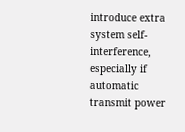introduce extra system self-interference, especially if automatic transmit power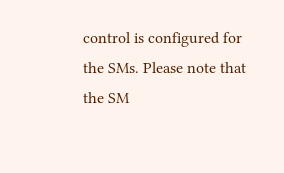control is configured for the SMs. Please note that the SM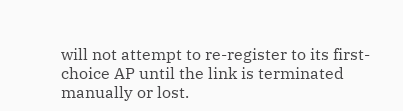will not attempt to re-register to its first-choice AP until the link is terminated manually or lost.